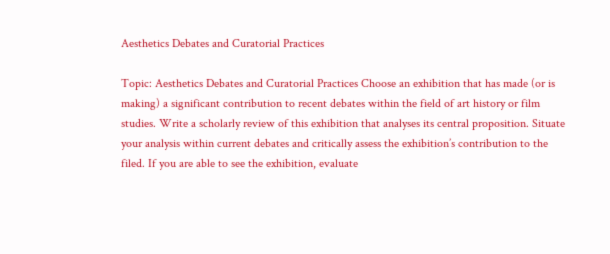Aesthetics Debates and Curatorial Practices

Topic: Aesthetics Debates and Curatorial Practices Choose an exhibition that has made (or is making) a significant contribution to recent debates within the field of art history or film studies. Write a scholarly review of this exhibition that analyses its central proposition. Situate your analysis within current debates and critically assess the exhibition’s contribution to the filed. If you are able to see the exhibition, evaluate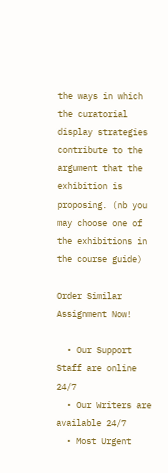the ways in which the curatorial display strategies contribute to the argument that the exhibition is proposing. (nb you may choose one of the exhibitions in the course guide)

Order Similar Assignment Now!

  • Our Support Staff are online 24/7
  • Our Writers are available 24/7
  • Most Urgent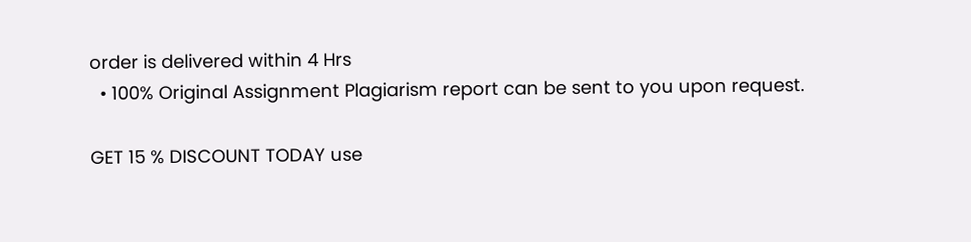order is delivered within 4 Hrs
  • 100% Original Assignment Plagiarism report can be sent to you upon request.

GET 15 % DISCOUNT TODAY use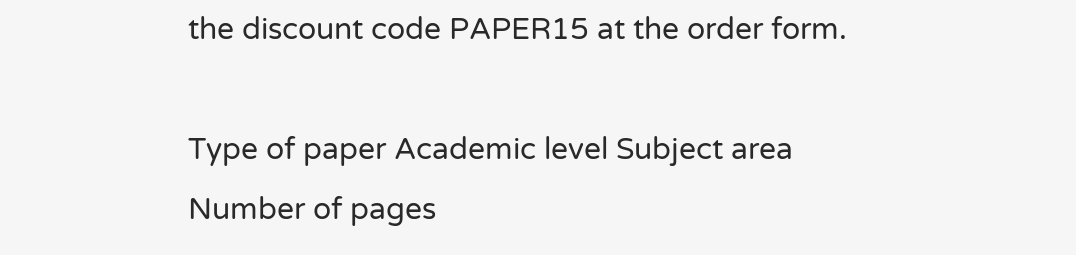the discount code PAPER15 at the order form.

Type of paper Academic level Subject area
Number of pages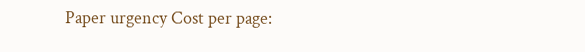Paper urgency Cost per page: